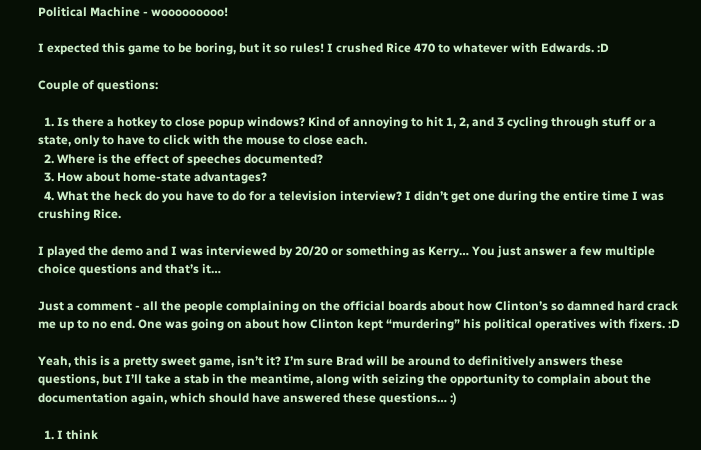Political Machine - wooooooooo!

I expected this game to be boring, but it so rules! I crushed Rice 470 to whatever with Edwards. :D

Couple of questions:

  1. Is there a hotkey to close popup windows? Kind of annoying to hit 1, 2, and 3 cycling through stuff or a state, only to have to click with the mouse to close each.
  2. Where is the effect of speeches documented?
  3. How about home-state advantages?
  4. What the heck do you have to do for a television interview? I didn’t get one during the entire time I was crushing Rice.

I played the demo and I was interviewed by 20/20 or something as Kerry… You just answer a few multiple choice questions and that’s it…

Just a comment - all the people complaining on the official boards about how Clinton’s so damned hard crack me up to no end. One was going on about how Clinton kept “murdering” his political operatives with fixers. :D

Yeah, this is a pretty sweet game, isn’t it? I’m sure Brad will be around to definitively answers these questions, but I’ll take a stab in the meantime, along with seizing the opportunity to complain about the documentation again, which should have answered these questions… :)

  1. I think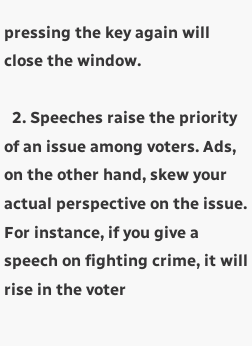pressing the key again will close the window.

  2. Speeches raise the priority of an issue among voters. Ads, on the other hand, skew your actual perspective on the issue. For instance, if you give a speech on fighting crime, it will rise in the voter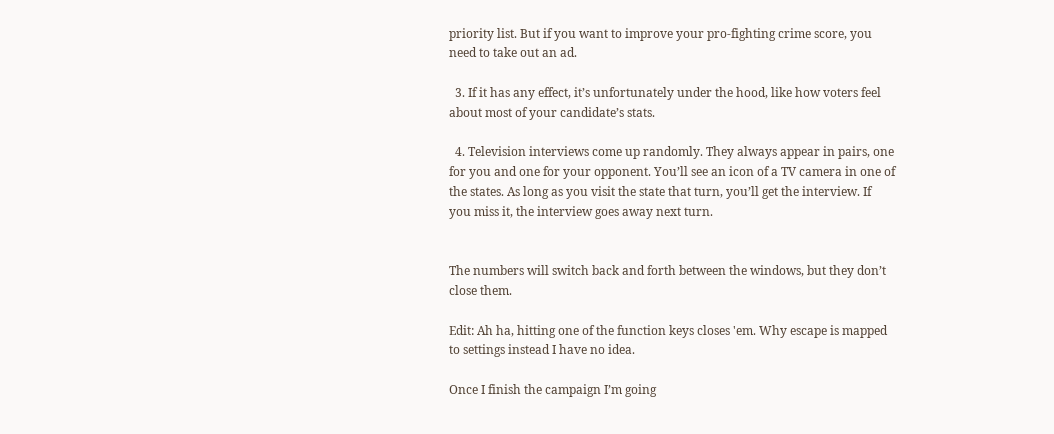priority list. But if you want to improve your pro-fighting crime score, you need to take out an ad.

  3. If it has any effect, it’s unfortunately under the hood, like how voters feel about most of your candidate’s stats.

  4. Television interviews come up randomly. They always appear in pairs, one for you and one for your opponent. You’ll see an icon of a TV camera in one of the states. As long as you visit the state that turn, you’ll get the interview. If you miss it, the interview goes away next turn.


The numbers will switch back and forth between the windows, but they don’t close them.

Edit: Ah ha, hitting one of the function keys closes 'em. Why escape is mapped to settings instead I have no idea.

Once I finish the campaign I’m going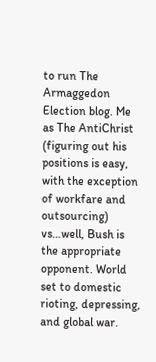to run The Armaggedon Election blog. Me as The AntiChrist (figuring out his positions is easy, with the exception of workfare and outsourcing) vs…well, Bush is the appropriate opponent. World set to domestic rioting, depressing, and global war.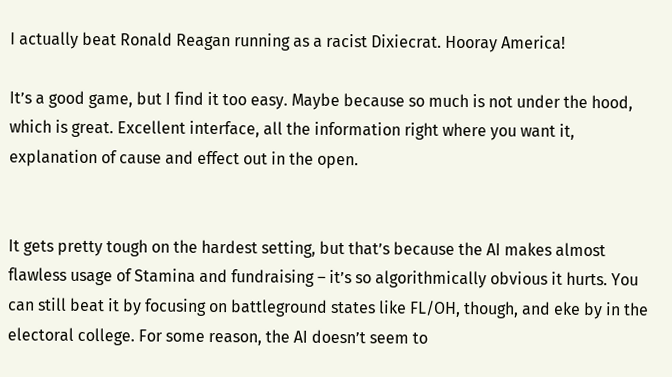I actually beat Ronald Reagan running as a racist Dixiecrat. Hooray America!

It’s a good game, but I find it too easy. Maybe because so much is not under the hood, which is great. Excellent interface, all the information right where you want it, explanation of cause and effect out in the open.


It gets pretty tough on the hardest setting, but that’s because the AI makes almost flawless usage of Stamina and fundraising – it’s so algorithmically obvious it hurts. You can still beat it by focusing on battleground states like FL/OH, though, and eke by in the electoral college. For some reason, the AI doesn’t seem to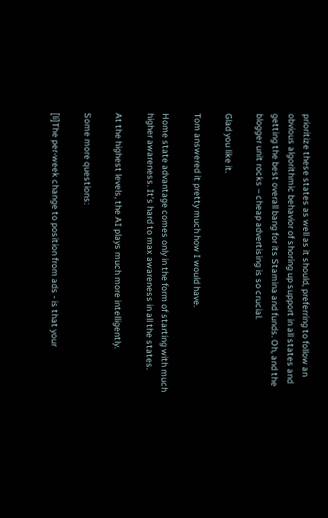prioritize these states as well as it should, preferring to follow an obvious algorithmic behavior of shoring up support in all states and getting the best overall bang for its Stamina and funds. Oh, and the blogger unit rocks – cheap advertising is so crucial.

Glad you like it.

Tom answered it pretty much how I would have.

Home state advantage comes only in the form of starting with much higher awareness. It’s hard to max awareness in all the states.

At the highest levels, the AI plays much more intelligently.

Some more questions:

[li]The per-week change to position from ads - is that your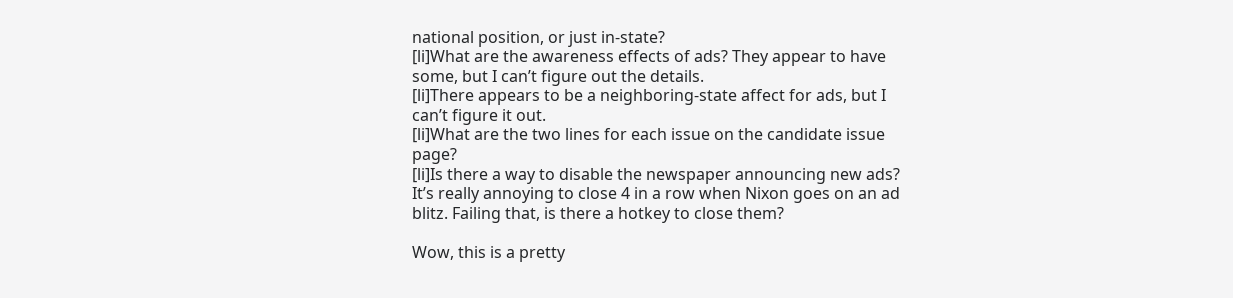national position, or just in-state?
[li]What are the awareness effects of ads? They appear to have some, but I can’t figure out the details.
[li]There appears to be a neighboring-state affect for ads, but I can’t figure it out.
[li]What are the two lines for each issue on the candidate issue page?
[li]Is there a way to disable the newspaper announcing new ads? It’s really annoying to close 4 in a row when Nixon goes on an ad blitz. Failing that, is there a hotkey to close them?

Wow, this is a pretty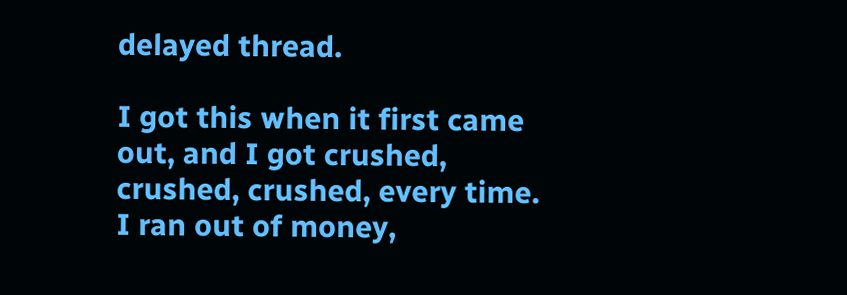delayed thread.

I got this when it first came out, and I got crushed, crushed, crushed, every time. I ran out of money,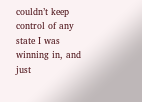couldn’t keep control of any state I was winning in, and just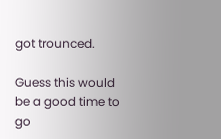got trounced.

Guess this would be a good time to go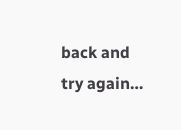back and try again…